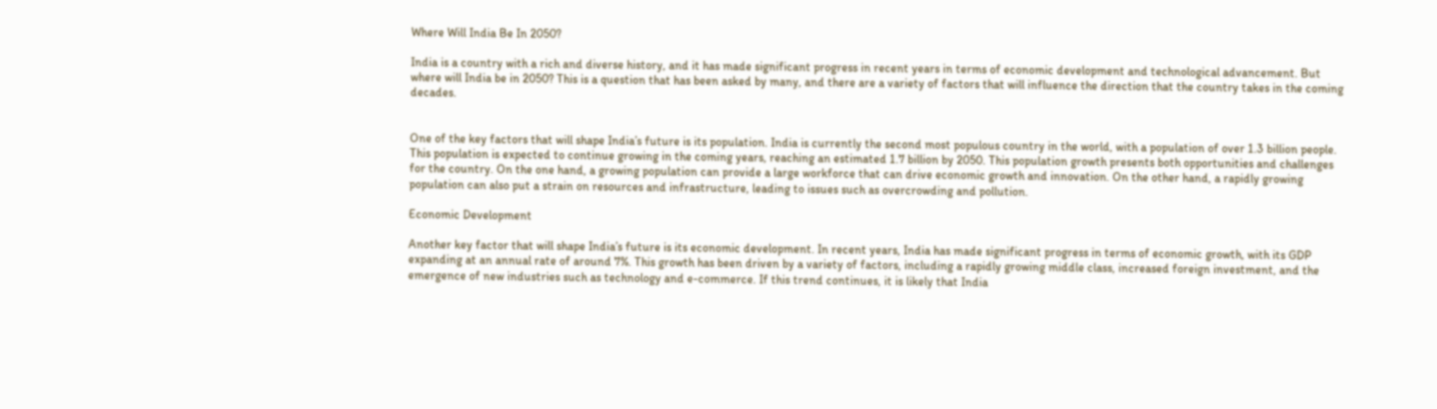Where Will India Be In 2050?

India is a country with a rich and diverse history, and it has made significant progress in recent years in terms of economic development and technological advancement. But where will India be in 2050? This is a question that has been asked by many, and there are a variety of factors that will influence the direction that the country takes in the coming decades.


One of the key factors that will shape India’s future is its population. India is currently the second most populous country in the world, with a population of over 1.3 billion people. This population is expected to continue growing in the coming years, reaching an estimated 1.7 billion by 2050. This population growth presents both opportunities and challenges for the country. On the one hand, a growing population can provide a large workforce that can drive economic growth and innovation. On the other hand, a rapidly growing population can also put a strain on resources and infrastructure, leading to issues such as overcrowding and pollution.

Economic Development

Another key factor that will shape India’s future is its economic development. In recent years, India has made significant progress in terms of economic growth, with its GDP expanding at an annual rate of around 7%. This growth has been driven by a variety of factors, including a rapidly growing middle class, increased foreign investment, and the emergence of new industries such as technology and e-commerce. If this trend continues, it is likely that India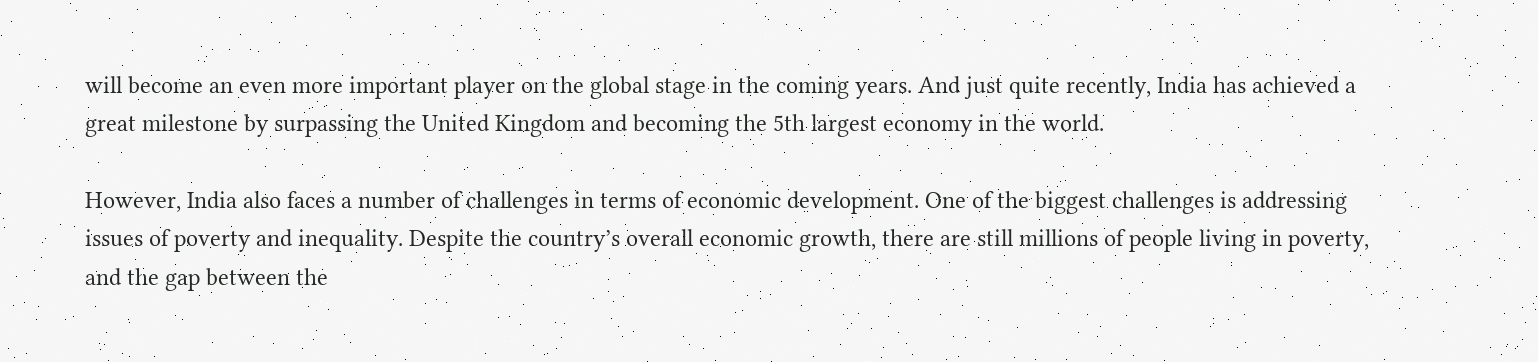will become an even more important player on the global stage in the coming years. And just quite recently, India has achieved a great milestone by surpassing the United Kingdom and becoming the 5th largest economy in the world.

However, India also faces a number of challenges in terms of economic development. One of the biggest challenges is addressing issues of poverty and inequality. Despite the country’s overall economic growth, there are still millions of people living in poverty, and the gap between the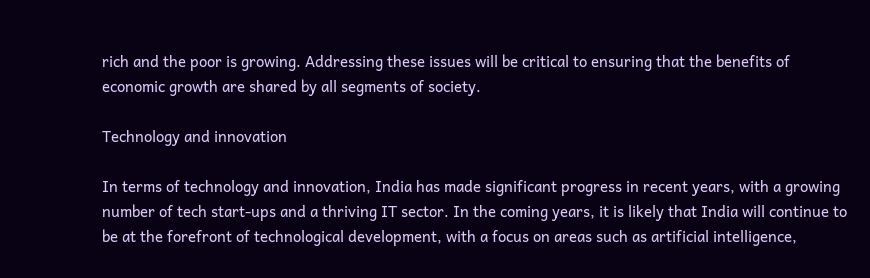rich and the poor is growing. Addressing these issues will be critical to ensuring that the benefits of economic growth are shared by all segments of society.

Technology and innovation

In terms of technology and innovation, India has made significant progress in recent years, with a growing number of tech start-ups and a thriving IT sector. In the coming years, it is likely that India will continue to be at the forefront of technological development, with a focus on areas such as artificial intelligence,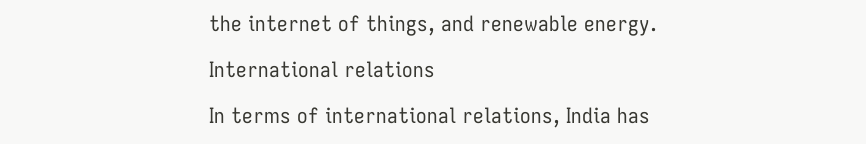the internet of things, and renewable energy.

International relations

In terms of international relations, India has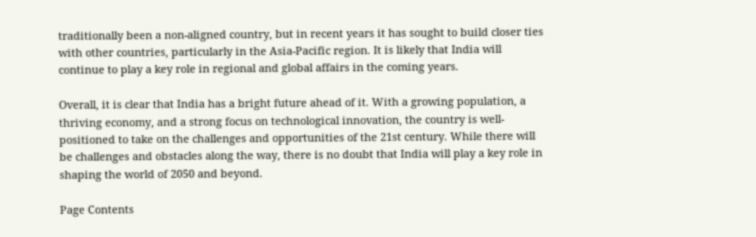traditionally been a non-aligned country, but in recent years it has sought to build closer ties with other countries, particularly in the Asia-Pacific region. It is likely that India will continue to play a key role in regional and global affairs in the coming years.

Overall, it is clear that India has a bright future ahead of it. With a growing population, a thriving economy, and a strong focus on technological innovation, the country is well-positioned to take on the challenges and opportunities of the 21st century. While there will be challenges and obstacles along the way, there is no doubt that India will play a key role in shaping the world of 2050 and beyond.

Page Contents